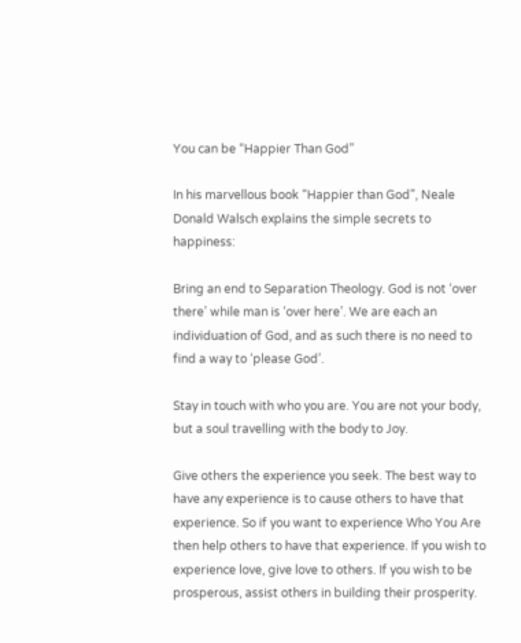You can be “Happier Than God”

In his marvellous book “Happier than God”, Neale Donald Walsch explains the simple secrets to happiness:

Bring an end to Separation Theology. God is not ‘over there’ while man is ‘over here’. We are each an individuation of God, and as such there is no need to find a way to ‘please God’.

Stay in touch with who you are. You are not your body, but a soul travelling with the body to Joy.

Give others the experience you seek. The best way to have any experience is to cause others to have that experience. So if you want to experience Who You Are then help others to have that experience. If you wish to experience love, give love to others. If you wish to be prosperous, assist others in building their prosperity.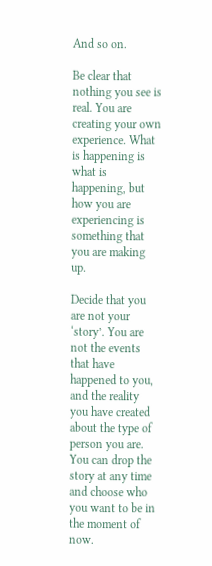And so on.

Be clear that nothing you see is real. You are creating your own experience. What is happening is what is happening, but how you are experiencing is something that you are making up.

Decide that you are not your ‘story’. You are not the events that have happened to you, and the reality you have created about the type of person you are. You can drop the story at any time and choose who you want to be in the moment of now.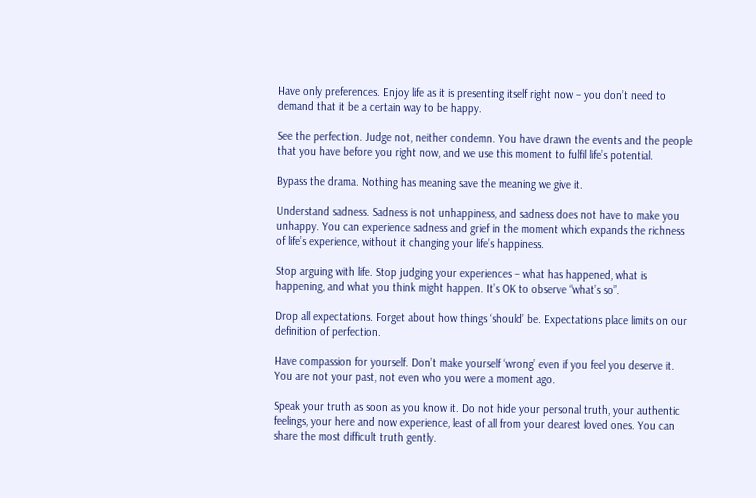Have only preferences. Enjoy life as it is presenting itself right now – you don’t need to demand that it be a certain way to be happy.

See the perfection. Judge not, neither condemn. You have drawn the events and the people that you have before you right now, and we use this moment to fulfil life’s potential.

Bypass the drama. Nothing has meaning save the meaning we give it.

Understand sadness. Sadness is not unhappiness, and sadness does not have to make you unhappy. You can experience sadness and grief in the moment which expands the richness of life’s experience, without it changing your life’s happiness.

Stop arguing with life. Stop judging your experiences – what has happened, what is happening, and what you think might happen. It’s OK to observe “what’s so”.

Drop all expectations. Forget about how things ‘should’ be. Expectations place limits on our definition of perfection.

Have compassion for yourself. Don’t make yourself ‘wrong’ even if you feel you deserve it. You are not your past, not even who you were a moment ago.

Speak your truth as soon as you know it. Do not hide your personal truth, your authentic feelings, your here and now experience, least of all from your dearest loved ones. You can share the most difficult truth gently.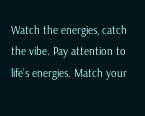Watch the energies, catch the vibe. Pay attention to life’s energies. Match your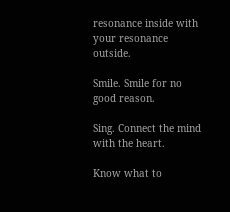resonance inside with your resonance outside.

Smile. Smile for no good reason.

Sing. Connect the mind with the heart.

Know what to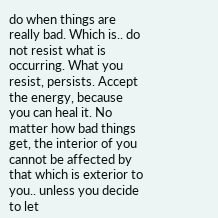do when things are really bad. Which is.. do not resist what is occurring. What you resist, persists. Accept the energy, because you can heal it. No matter how bad things get, the interior of you cannot be affected by that which is exterior to you.. unless you decide to let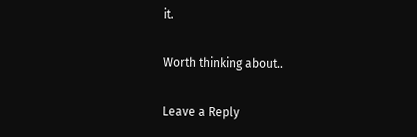it.

Worth thinking about..

Leave a Reply